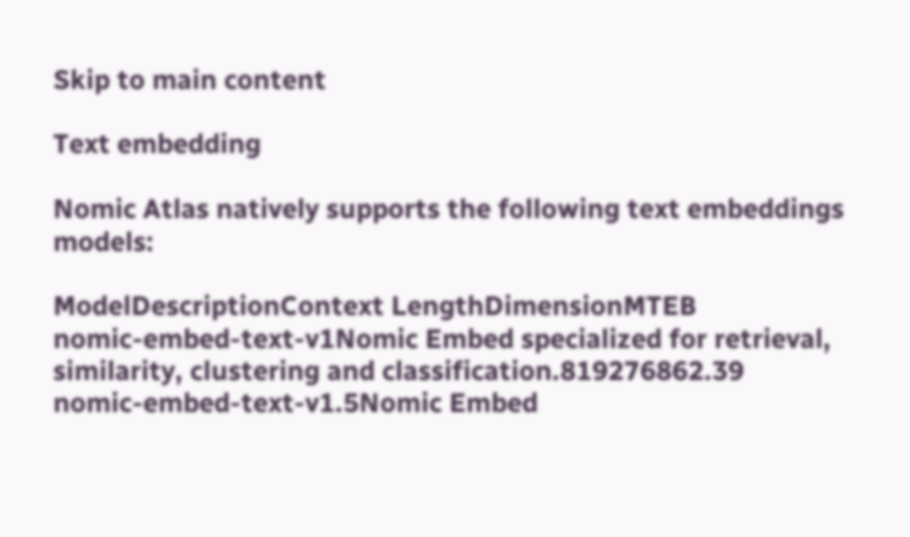Skip to main content

Text embedding

Nomic Atlas natively supports the following text embeddings models:

ModelDescriptionContext LengthDimensionMTEB
nomic-embed-text-v1Nomic Embed specialized for retrieval, similarity, clustering and classification.819276862.39
nomic-embed-text-v1.5Nomic Embed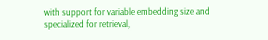with support for variable embedding size and specialized for retrieval,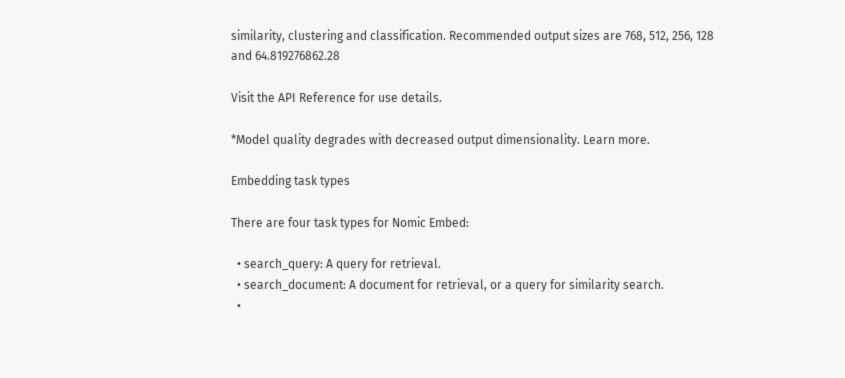similarity, clustering and classification. Recommended output sizes are 768, 512, 256, 128 and 64.819276862.28

Visit the API Reference for use details.

*Model quality degrades with decreased output dimensionality. Learn more.

Embedding task types

There are four task types for Nomic Embed:

  • search_query: A query for retrieval.
  • search_document: A document for retrieval, or a query for similarity search.
  •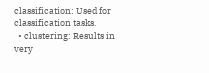classification: Used for classification tasks.
  • clustering: Results in very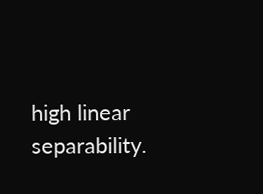high linear separability.